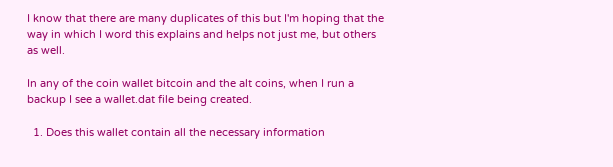I know that there are many duplicates of this but I'm hoping that the way in which I word this explains and helps not just me, but others as well.

In any of the coin wallet bitcoin and the alt coins, when I run a backup I see a wallet.dat file being created.

  1. Does this wallet contain all the necessary information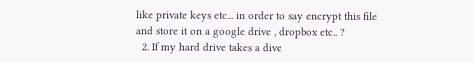like private keys etc... in order to say encrypt this file and store it on a google drive , dropbox etc.. ?
  2. If my hard drive takes a dive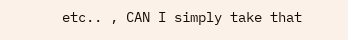etc.. , CAN I simply take that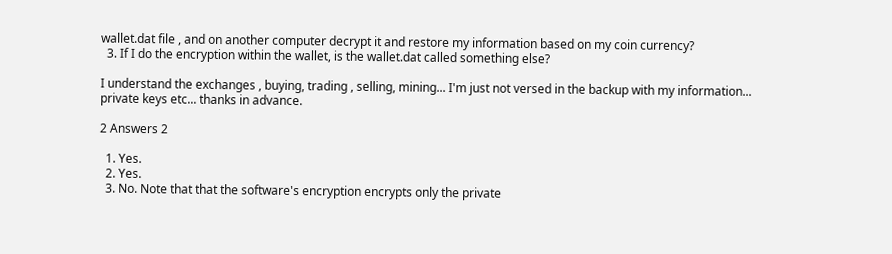wallet.dat file , and on another computer decrypt it and restore my information based on my coin currency?
  3. If I do the encryption within the wallet, is the wallet.dat called something else?

I understand the exchanges , buying, trading , selling, mining... I'm just not versed in the backup with my information... private keys etc... thanks in advance.

2 Answers 2

  1. Yes.
  2. Yes.
  3. No. Note that that the software's encryption encrypts only the private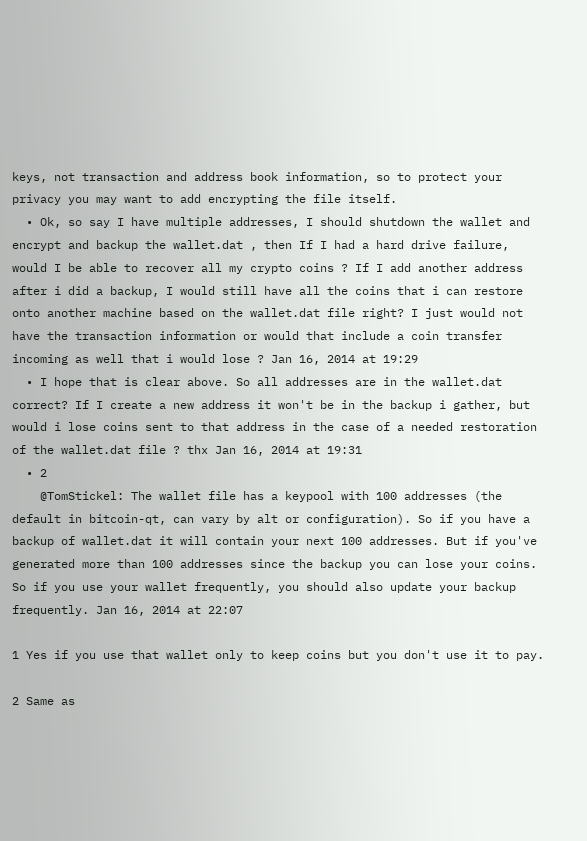keys, not transaction and address book information, so to protect your privacy you may want to add encrypting the file itself.
  • Ok, so say I have multiple addresses, I should shutdown the wallet and encrypt and backup the wallet.dat , then If I had a hard drive failure, would I be able to recover all my crypto coins ? If I add another address after i did a backup, I would still have all the coins that i can restore onto another machine based on the wallet.dat file right? I just would not have the transaction information or would that include a coin transfer incoming as well that i would lose ? Jan 16, 2014 at 19:29
  • I hope that is clear above. So all addresses are in the wallet.dat correct? If I create a new address it won't be in the backup i gather, but would i lose coins sent to that address in the case of a needed restoration of the wallet.dat file ? thx Jan 16, 2014 at 19:31
  • 2
    @TomStickel: The wallet file has a keypool with 100 addresses (the default in bitcoin-qt, can vary by alt or configuration). So if you have a backup of wallet.dat it will contain your next 100 addresses. But if you've generated more than 100 addresses since the backup you can lose your coins. So if you use your wallet frequently, you should also update your backup frequently. Jan 16, 2014 at 22:07

1 Yes if you use that wallet only to keep coins but you don't use it to pay.

2 Same as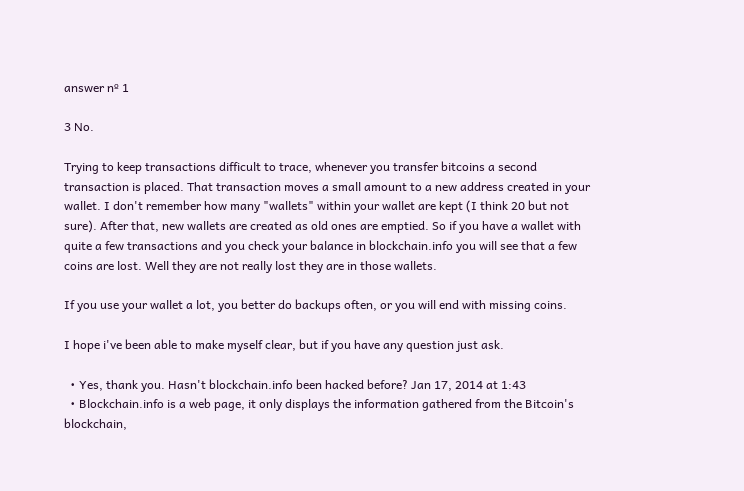answer nº 1

3 No.

Trying to keep transactions difficult to trace, whenever you transfer bitcoins a second transaction is placed. That transaction moves a small amount to a new address created in your wallet. I don't remember how many "wallets" within your wallet are kept (I think 20 but not sure). After that, new wallets are created as old ones are emptied. So if you have a wallet with quite a few transactions and you check your balance in blockchain.info you will see that a few coins are lost. Well they are not really lost they are in those wallets.

If you use your wallet a lot, you better do backups often, or you will end with missing coins.

I hope i've been able to make myself clear, but if you have any question just ask.

  • Yes, thank you. Hasn't blockchain.info been hacked before? Jan 17, 2014 at 1:43
  • Blockchain.info is a web page, it only displays the information gathered from the Bitcoin's blockchain,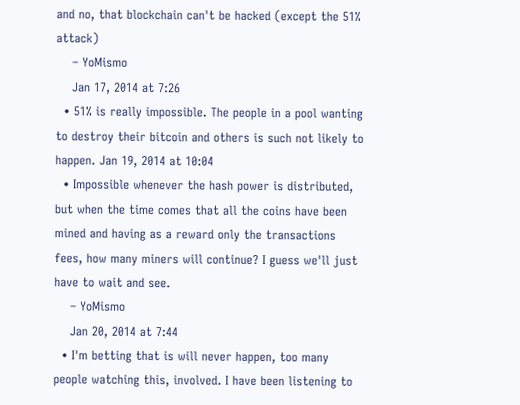and no, that blockchain can't be hacked (except the 51% attack)
    – YoMismo
    Jan 17, 2014 at 7:26
  • 51% is really impossible. The people in a pool wanting to destroy their bitcoin and others is such not likely to happen. Jan 19, 2014 at 10:04
  • Impossible whenever the hash power is distributed, but when the time comes that all the coins have been mined and having as a reward only the transactions fees, how many miners will continue? I guess we'll just have to wait and see.
    – YoMismo
    Jan 20, 2014 at 7:44
  • I'm betting that is will never happen, too many people watching this, involved. I have been listening to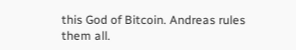this God of Bitcoin. Andreas rules them all.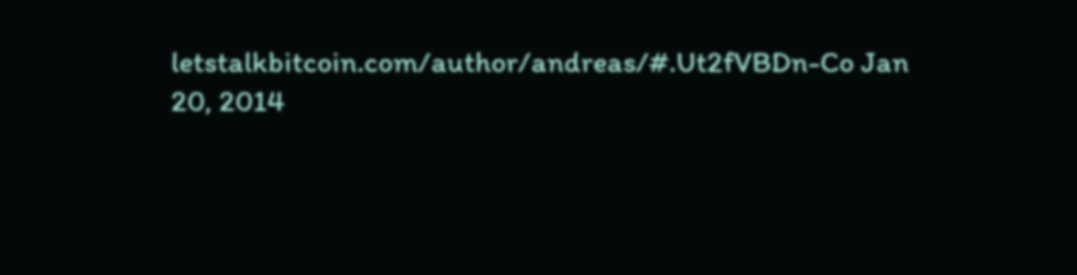letstalkbitcoin.com/author/andreas/#.Ut2fVBDn-Co Jan 20, 2014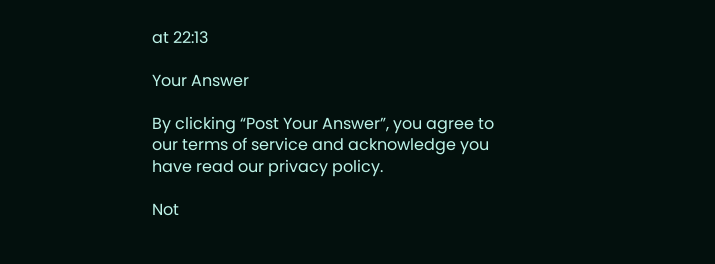at 22:13

Your Answer

By clicking “Post Your Answer”, you agree to our terms of service and acknowledge you have read our privacy policy.

Not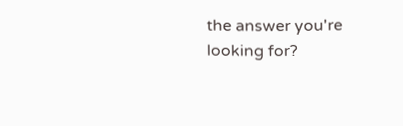the answer you're looking for?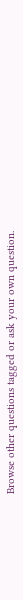Browse other questions tagged or ask your own question.